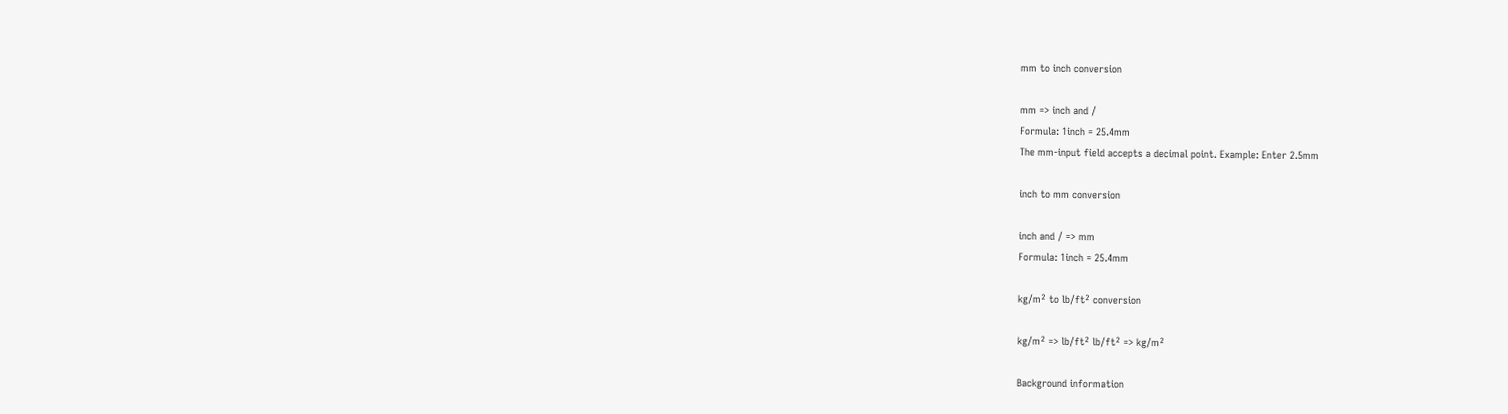mm to inch conversion

mm => inch and /
Formula: 1inch = 25.4mm
The mm-input field accepts a decimal point. Example: Enter 2.5mm

inch to mm conversion

inch and / => mm
Formula: 1inch = 25.4mm

kg/m² to lb/ft² conversion

kg/m² => lb/ft² lb/ft² => kg/m²

Background information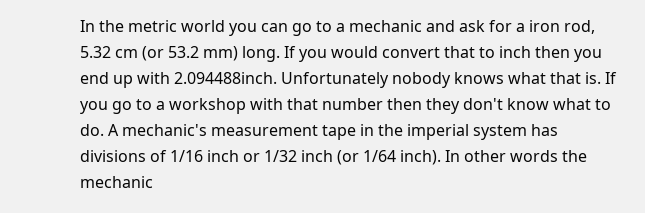In the metric world you can go to a mechanic and ask for a iron rod, 5.32 cm (or 53.2 mm) long. If you would convert that to inch then you end up with 2.094488inch. Unfortunately nobody knows what that is. If you go to a workshop with that number then they don't know what to do. A mechanic's measurement tape in the imperial system has divisions of 1/16 inch or 1/32 inch (or 1/64 inch). In other words the mechanic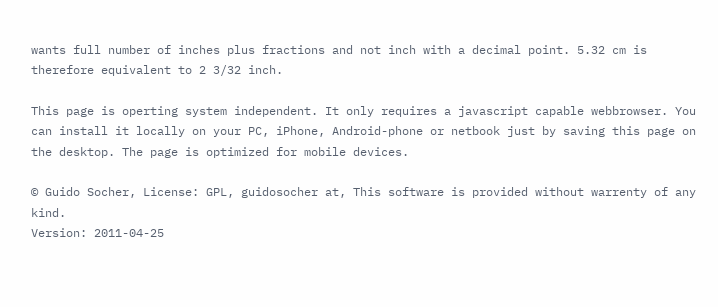wants full number of inches plus fractions and not inch with a decimal point. 5.32 cm is therefore equivalent to 2 3/32 inch.

This page is operting system independent. It only requires a javascript capable webbrowser. You can install it locally on your PC, iPhone, Android-phone or netbook just by saving this page on the desktop. The page is optimized for mobile devices.

© Guido Socher, License: GPL, guidosocher at, This software is provided without warrenty of any kind.
Version: 2011-04-25